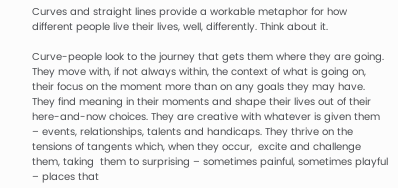Curves and straight lines provide a workable metaphor for how different people live their lives, well, differently. Think about it.

Curve-people look to the journey that gets them where they are going. They move with, if not always within, the context of what is going on, their focus on the moment more than on any goals they may have. They find meaning in their moments and shape their lives out of their here-and-now choices. They are creative with whatever is given them – events, relationships, talents and handicaps. They thrive on the tensions of tangents which, when they occur,  excite and challenge them, taking  them to surprising – sometimes painful, sometimes playful – places that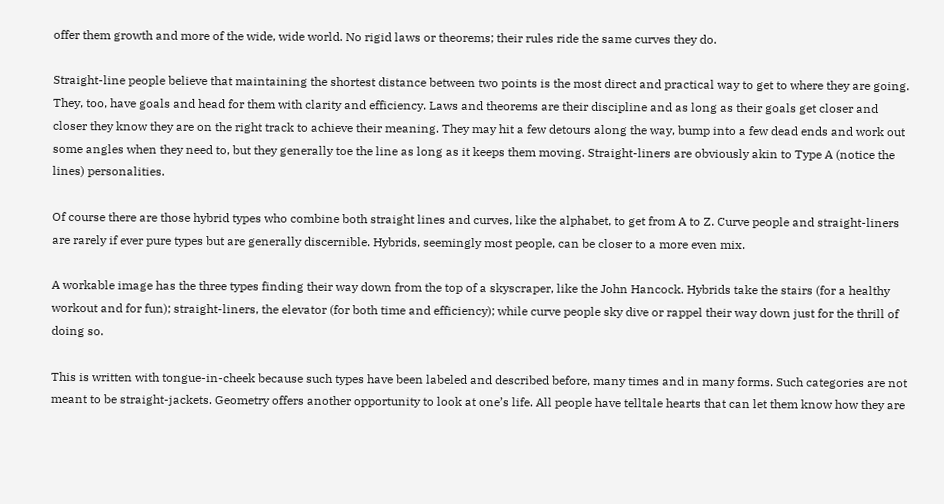offer them growth and more of the wide, wide world. No rigid laws or theorems; their rules ride the same curves they do.

Straight-line people believe that maintaining the shortest distance between two points is the most direct and practical way to get to where they are going. They, too, have goals and head for them with clarity and efficiency. Laws and theorems are their discipline and as long as their goals get closer and closer they know they are on the right track to achieve their meaning. They may hit a few detours along the way, bump into a few dead ends and work out some angles when they need to, but they generally toe the line as long as it keeps them moving. Straight-liners are obviously akin to Type A (notice the lines) personalities.

Of course there are those hybrid types who combine both straight lines and curves, like the alphabet, to get from A to Z. Curve people and straight-liners are rarely if ever pure types but are generally discernible. Hybrids, seemingly most people, can be closer to a more even mix.

A workable image has the three types finding their way down from the top of a skyscraper, like the John Hancock. Hybrids take the stairs (for a healthy workout and for fun); straight-liners, the elevator (for both time and efficiency); while curve people sky dive or rappel their way down just for the thrill of doing so.

This is written with tongue-in-cheek because such types have been labeled and described before, many times and in many forms. Such categories are not meant to be straight-jackets. Geometry offers another opportunity to look at one’s life. All people have telltale hearts that can let them know how they are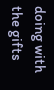doing with the gifts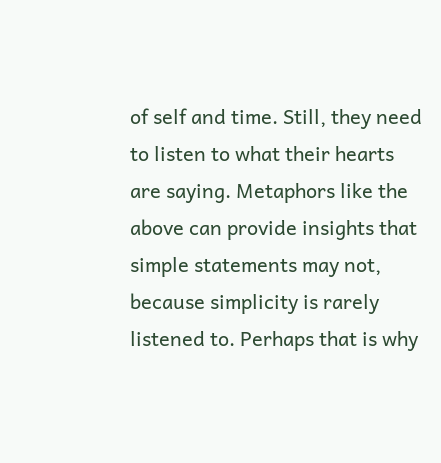of self and time. Still, they need to listen to what their hearts are saying. Metaphors like the above can provide insights that simple statements may not, because simplicity is rarely listened to. Perhaps that is why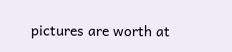pictures are worth at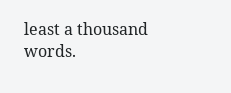least a thousand words.